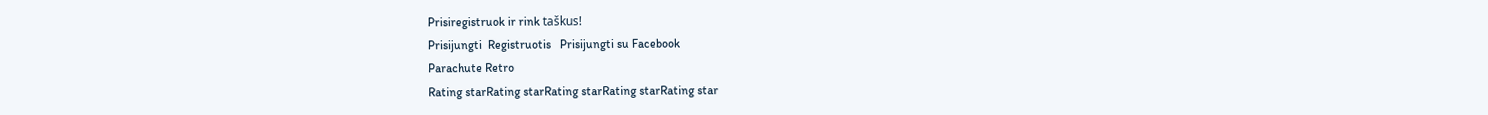Prisiregistruok ir rink taškus!
Prisijungti  Registruotis   Prisijungti su Facebook
Parachute Retro
Rating starRating starRating starRating starRating star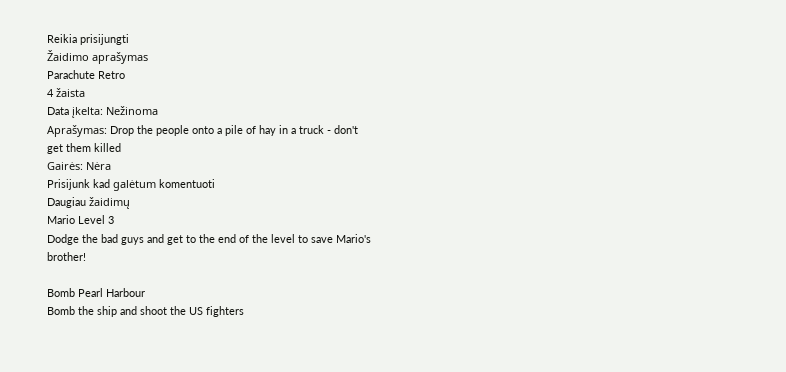Reikia prisijungti
Žaidimo aprašymas
Parachute Retro
4 žaista
Data įkelta: Nežinoma
Aprašymas: Drop the people onto a pile of hay in a truck - don't get them killed
Gairės: Nėra
Prisijunk kad galėtum komentuoti
Daugiau žaidimų
Mario Level 3
Dodge the bad guys and get to the end of the level to save Mario's brother!

Bomb Pearl Harbour
Bomb the ship and shoot the US fighters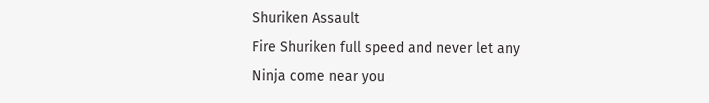Shuriken Assault
Fire Shuriken full speed and never let any Ninja come near you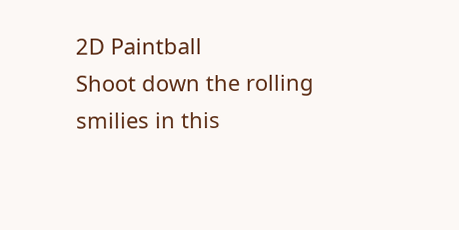2D Paintball
Shoot down the rolling smilies in this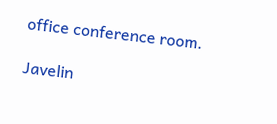office conference room.

Javelin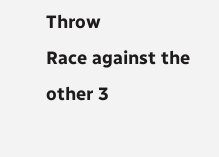Throw
Race against the other 3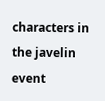characters in the javelin event